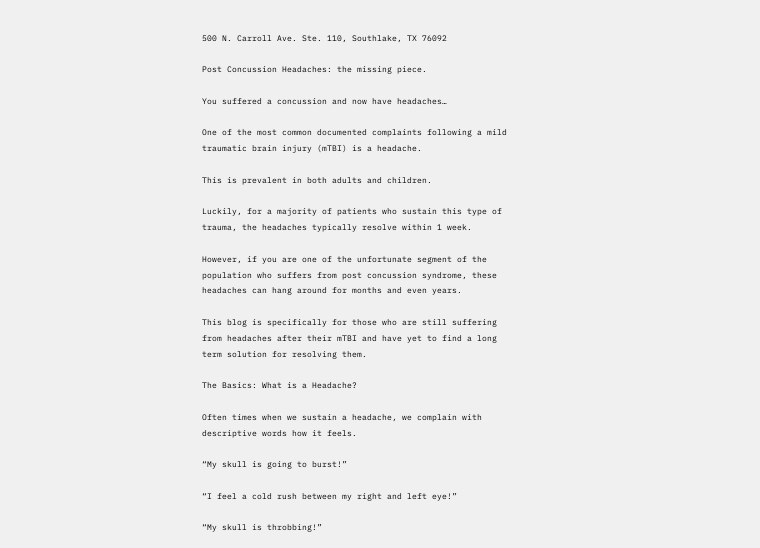500 N. Carroll Ave. Ste. 110, Southlake, TX 76092

Post Concussion Headaches: the missing piece.

You suffered a concussion and now have headaches…

One of the most common documented complaints following a mild traumatic brain injury (mTBI) is a headache.

This is prevalent in both adults and children.

Luckily, for a majority of patients who sustain this type of trauma, the headaches typically resolve within 1 week.

However, if you are one of the unfortunate segment of the population who suffers from post concussion syndrome, these headaches can hang around for months and even years.

This blog is specifically for those who are still suffering from headaches after their mTBI and have yet to find a long term solution for resolving them.

The Basics: What is a Headache?

Often times when we sustain a headache, we complain with descriptive words how it feels.

“My skull is going to burst!”

“I feel a cold rush between my right and left eye!”

“My skull is throbbing!”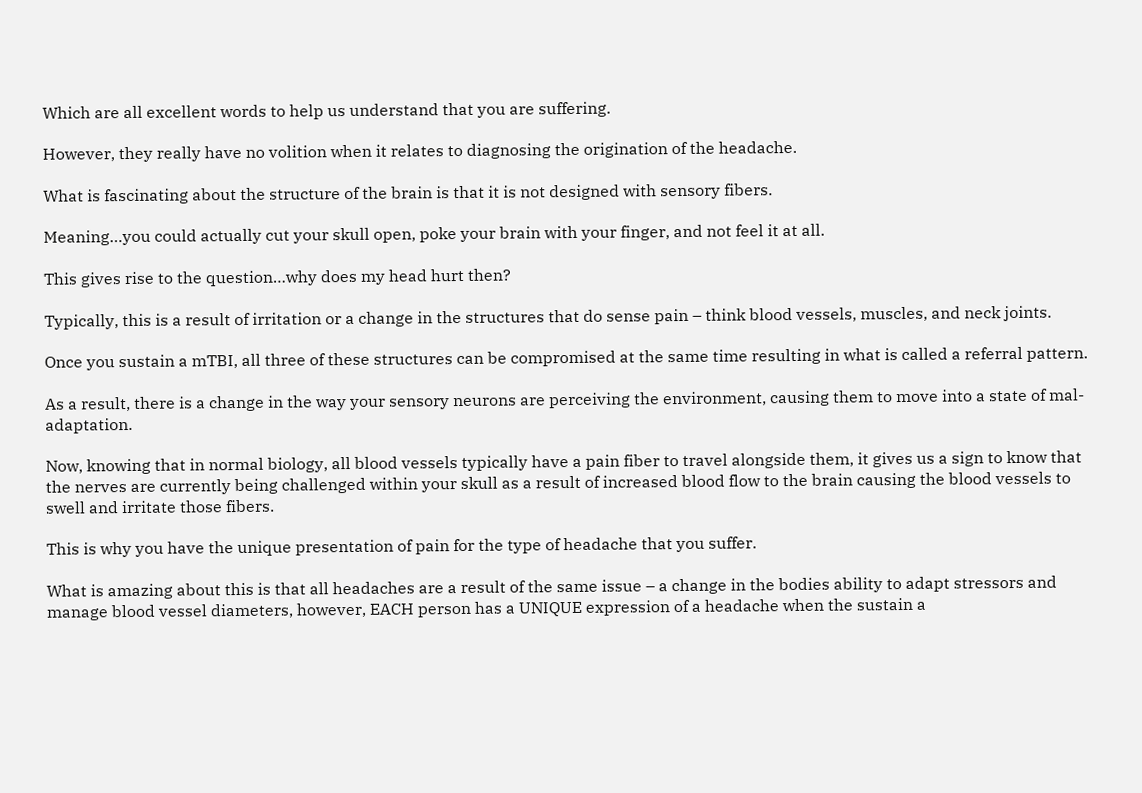Which are all excellent words to help us understand that you are suffering.

However, they really have no volition when it relates to diagnosing the origination of the headache.

What is fascinating about the structure of the brain is that it is not designed with sensory fibers.

Meaning…you could actually cut your skull open, poke your brain with your finger, and not feel it at all.

This gives rise to the question…why does my head hurt then?

Typically, this is a result of irritation or a change in the structures that do sense pain – think blood vessels, muscles, and neck joints.

Once you sustain a mTBI, all three of these structures can be compromised at the same time resulting in what is called a referral pattern.

As a result, there is a change in the way your sensory neurons are perceiving the environment, causing them to move into a state of mal-adaptation.

Now, knowing that in normal biology, all blood vessels typically have a pain fiber to travel alongside them, it gives us a sign to know that the nerves are currently being challenged within your skull as a result of increased blood flow to the brain causing the blood vessels to swell and irritate those fibers.

This is why you have the unique presentation of pain for the type of headache that you suffer.

What is amazing about this is that all headaches are a result of the same issue – a change in the bodies ability to adapt stressors and manage blood vessel diameters, however, EACH person has a UNIQUE expression of a headache when the sustain a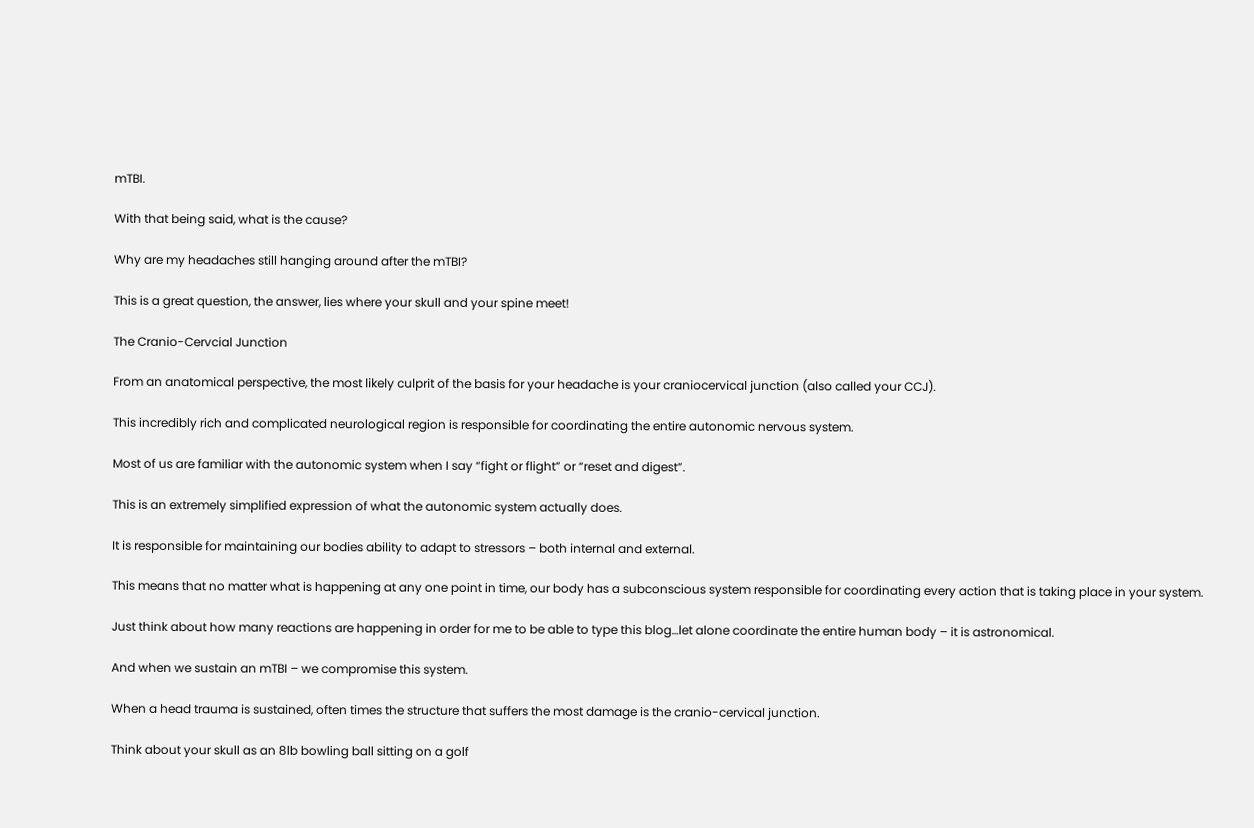mTBI.

With that being said, what is the cause?

Why are my headaches still hanging around after the mTBI?

This is a great question, the answer, lies where your skull and your spine meet!

The Cranio-Cervcial Junction

From an anatomical perspective, the most likely culprit of the basis for your headache is your craniocervical junction (also called your CCJ).

This incredibly rich and complicated neurological region is responsible for coordinating the entire autonomic nervous system.

Most of us are familiar with the autonomic system when I say “fight or flight” or “reset and digest”.

This is an extremely simplified expression of what the autonomic system actually does.

It is responsible for maintaining our bodies ability to adapt to stressors – both internal and external.

This means that no matter what is happening at any one point in time, our body has a subconscious system responsible for coordinating every action that is taking place in your system.

Just think about how many reactions are happening in order for me to be able to type this blog…let alone coordinate the entire human body – it is astronomical.

And when we sustain an mTBI – we compromise this system.

When a head trauma is sustained, often times the structure that suffers the most damage is the cranio-cervical junction.

Think about your skull as an 8lb bowling ball sitting on a golf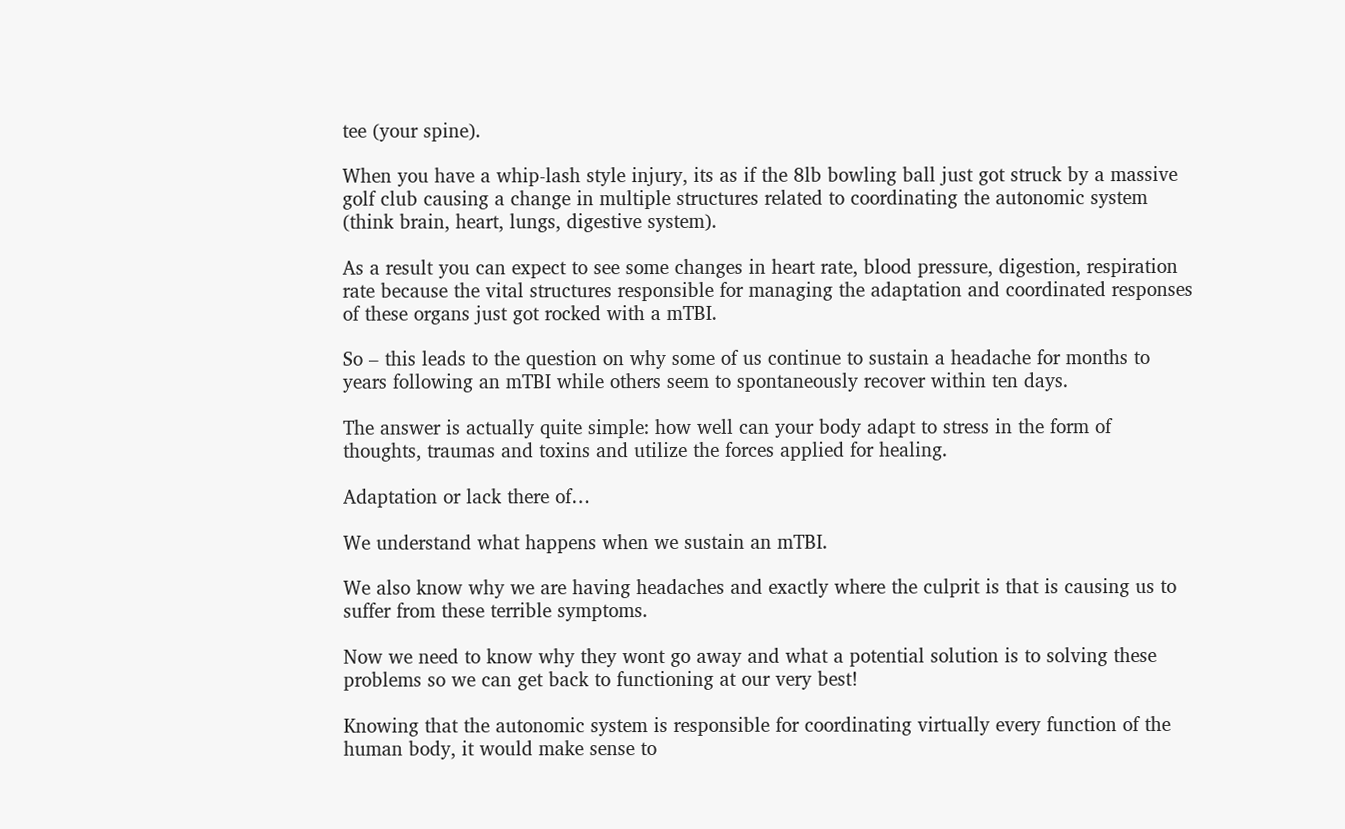tee (your spine).

When you have a whip-lash style injury, its as if the 8lb bowling ball just got struck by a massive golf club causing a change in multiple structures related to coordinating the autonomic system (think brain, heart, lungs, digestive system).

As a result you can expect to see some changes in heart rate, blood pressure, digestion, respiration rate because the vital structures responsible for managing the adaptation and coordinated responses of these organs just got rocked with a mTBI.

So – this leads to the question on why some of us continue to sustain a headache for months to years following an mTBI while others seem to spontaneously recover within ten days.

The answer is actually quite simple: how well can your body adapt to stress in the form of thoughts, traumas and toxins and utilize the forces applied for healing.

Adaptation or lack there of…

We understand what happens when we sustain an mTBI.

We also know why we are having headaches and exactly where the culprit is that is causing us to suffer from these terrible symptoms.

Now we need to know why they wont go away and what a potential solution is to solving these problems so we can get back to functioning at our very best!

Knowing that the autonomic system is responsible for coordinating virtually every function of the human body, it would make sense to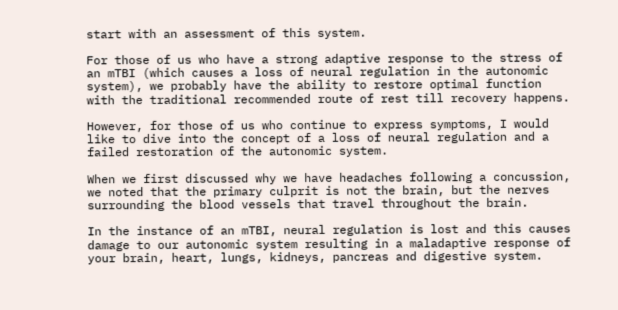start with an assessment of this system.

For those of us who have a strong adaptive response to the stress of an mTBI (which causes a loss of neural regulation in the autonomic system), we probably have the ability to restore optimal function with the traditional recommended route of rest till recovery happens.

However, for those of us who continue to express symptoms, I would like to dive into the concept of a loss of neural regulation and a failed restoration of the autonomic system.

When we first discussed why we have headaches following a concussion, we noted that the primary culprit is not the brain, but the nerves surrounding the blood vessels that travel throughout the brain.

In the instance of an mTBI, neural regulation is lost and this causes damage to our autonomic system resulting in a maladaptive response of your brain, heart, lungs, kidneys, pancreas and digestive system.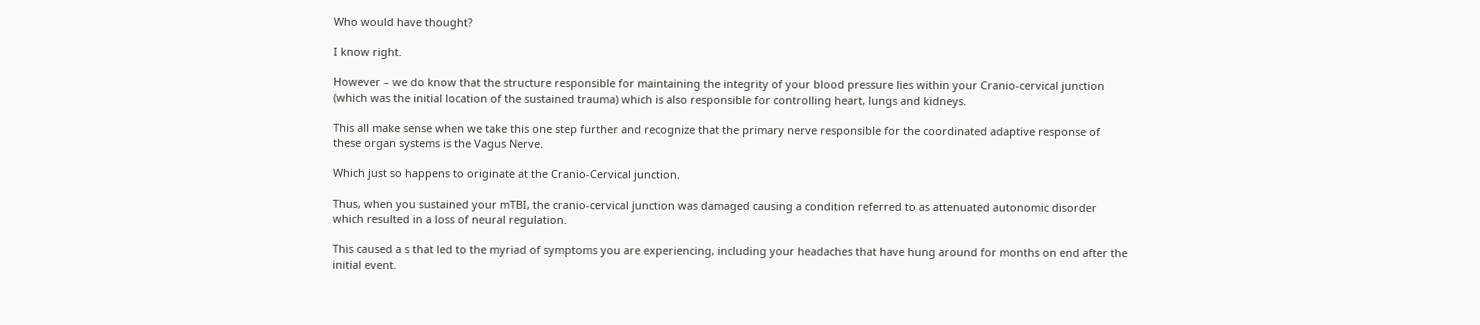Who would have thought?

I know right.

However – we do know that the structure responsible for maintaining the integrity of your blood pressure lies within your Cranio-cervical junction (which was the initial location of the sustained trauma) which is also responsible for controlling heart, lungs and kidneys.

This all make sense when we take this one step further and recognize that the primary nerve responsible for the coordinated adaptive response of these organ systems is the Vagus Nerve.

Which just so happens to originate at the Cranio-Cervical junction.

Thus, when you sustained your mTBI, the cranio-cervical junction was damaged causing a condition referred to as attenuated autonomic disorder which resulted in a loss of neural regulation.

This caused a s that led to the myriad of symptoms you are experiencing, including your headaches that have hung around for months on end after the initial event.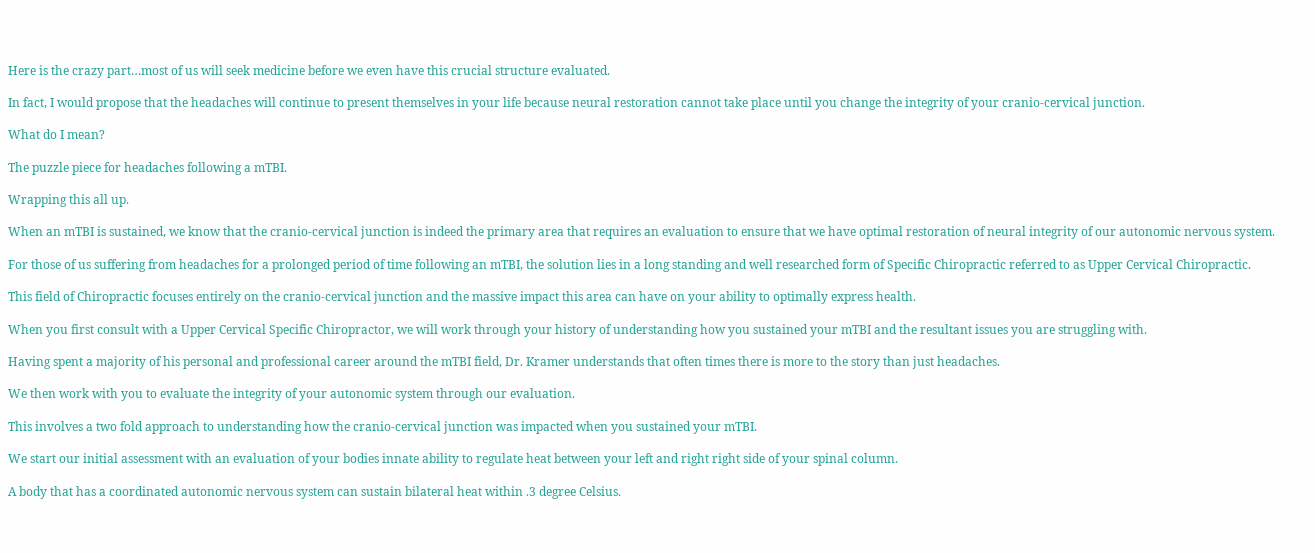Here is the crazy part…most of us will seek medicine before we even have this crucial structure evaluated.

In fact, I would propose that the headaches will continue to present themselves in your life because neural restoration cannot take place until you change the integrity of your cranio-cervical junction.

What do I mean?

The puzzle piece for headaches following a mTBI.

Wrapping this all up.

When an mTBI is sustained, we know that the cranio-cervical junction is indeed the primary area that requires an evaluation to ensure that we have optimal restoration of neural integrity of our autonomic nervous system.

For those of us suffering from headaches for a prolonged period of time following an mTBI, the solution lies in a long standing and well researched form of Specific Chiropractic referred to as Upper Cervical Chiropractic.

This field of Chiropractic focuses entirely on the cranio-cervical junction and the massive impact this area can have on your ability to optimally express health.

When you first consult with a Upper Cervical Specific Chiropractor, we will work through your history of understanding how you sustained your mTBI and the resultant issues you are struggling with.

Having spent a majority of his personal and professional career around the mTBI field, Dr. Kramer understands that often times there is more to the story than just headaches.

We then work with you to evaluate the integrity of your autonomic system through our evaluation.

This involves a two fold approach to understanding how the cranio-cervical junction was impacted when you sustained your mTBI.

We start our initial assessment with an evaluation of your bodies innate ability to regulate heat between your left and right right side of your spinal column.

A body that has a coordinated autonomic nervous system can sustain bilateral heat within .3 degree Celsius.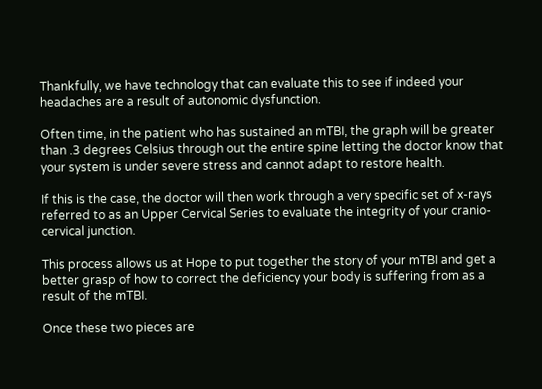Thankfully, we have technology that can evaluate this to see if indeed your headaches are a result of autonomic dysfunction.

Often time, in the patient who has sustained an mTBI, the graph will be greater than .3 degrees Celsius through out the entire spine letting the doctor know that your system is under severe stress and cannot adapt to restore health.

If this is the case, the doctor will then work through a very specific set of x-rays referred to as an Upper Cervical Series to evaluate the integrity of your cranio-cervical junction.

This process allows us at Hope to put together the story of your mTBI and get a better grasp of how to correct the deficiency your body is suffering from as a result of the mTBI.

Once these two pieces are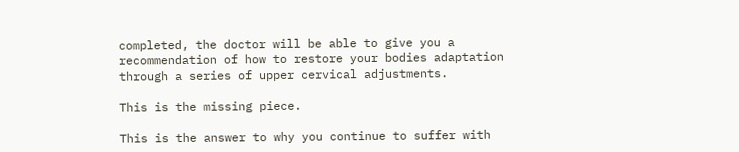completed, the doctor will be able to give you a recommendation of how to restore your bodies adaptation through a series of upper cervical adjustments.

This is the missing piece.

This is the answer to why you continue to suffer with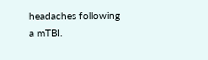headaches following a mTBI.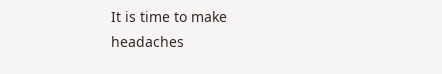It is time to make headaches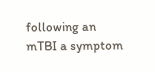following an mTBI a symptom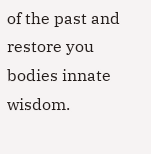of the past and restore you bodies innate wisdom.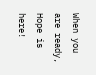When you are ready, Hope is here!